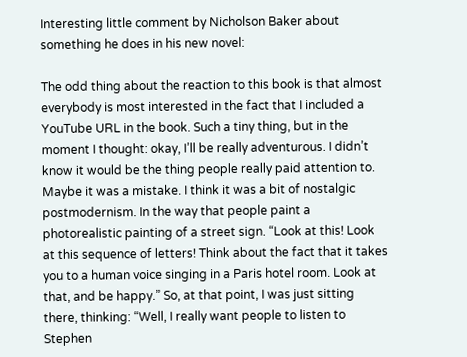Interesting little comment by Nicholson Baker about something he does in his new novel:

The odd thing about the reaction to this book is that almost everybody is most interested in the fact that I included a YouTube URL in the book. Such a tiny thing, but in the moment I thought: okay, I’ll be really adventurous. I didn’t know it would be the thing people really paid attention to. Maybe it was a mistake. I think it was a bit of nostalgic postmodernism. In the way that people paint a photorealistic painting of a street sign. “Look at this! Look at this sequence of letters! Think about the fact that it takes you to a human voice singing in a Paris hotel room. Look at that, and be happy.” So, at that point, I was just sitting there, thinking: “Well, I really want people to listen to Stephen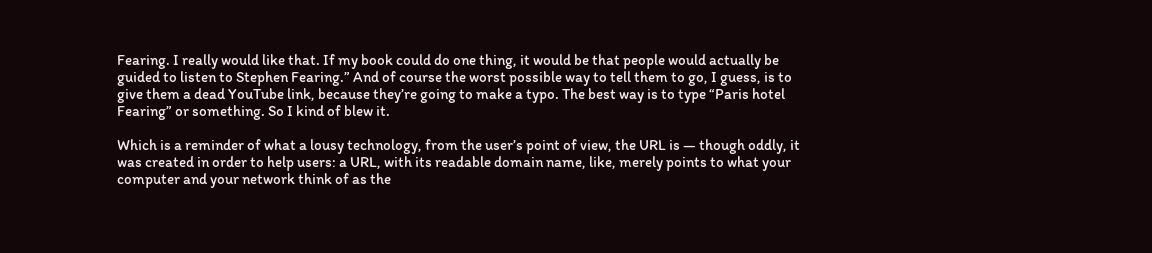Fearing. I really would like that. If my book could do one thing, it would be that people would actually be guided to listen to Stephen Fearing.” And of course the worst possible way to tell them to go, I guess, is to give them a dead YouTube link, because they’re going to make a typo. The best way is to type “Paris hotel Fearing” or something. So I kind of blew it.

Which is a reminder of what a lousy technology, from the user’s point of view, the URL is — though oddly, it was created in order to help users: a URL, with its readable domain name, like, merely points to what your computer and your network think of as the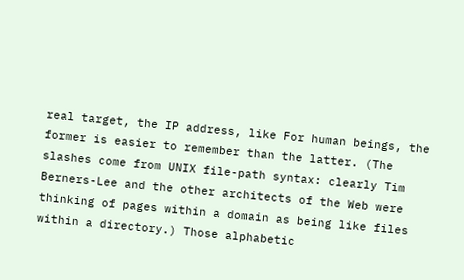real target, the IP address, like For human beings, the former is easier to remember than the latter. (The slashes come from UNIX file-path syntax: clearly Tim Berners-Lee and the other architects of the Web were thinking of pages within a domain as being like files within a directory.) Those alphabetic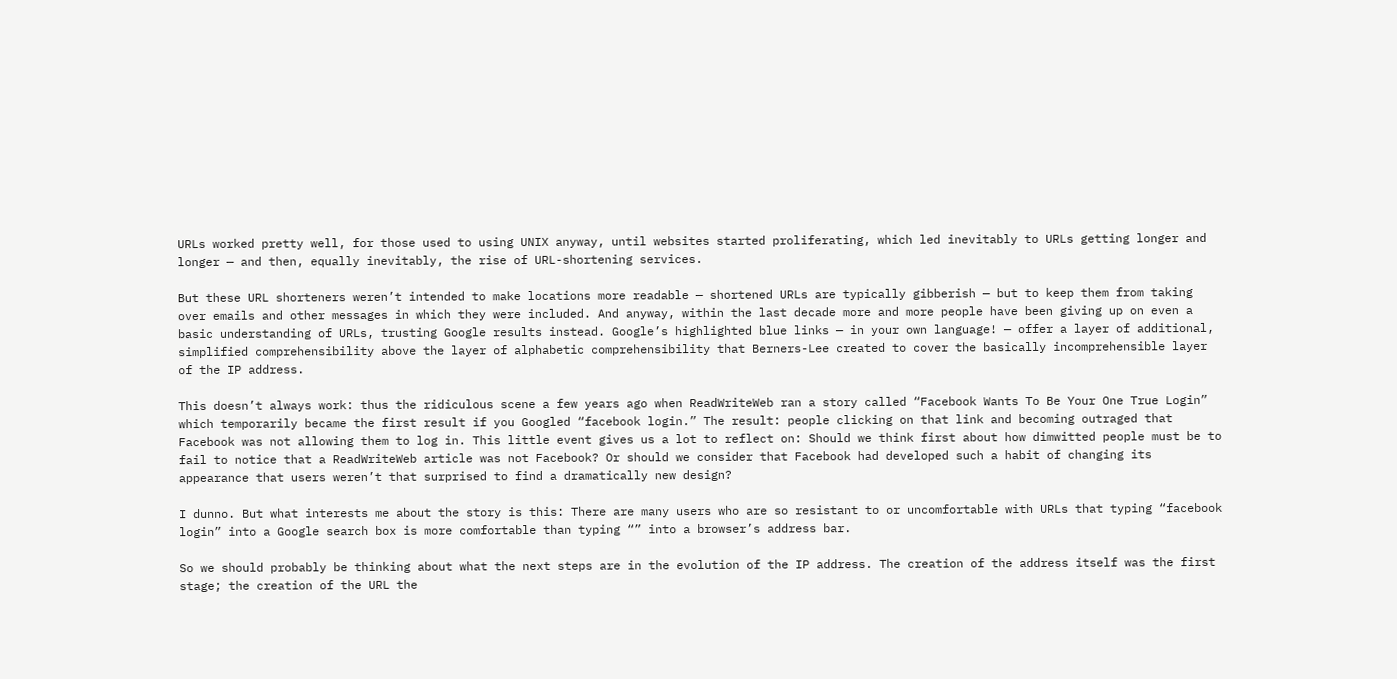URLs worked pretty well, for those used to using UNIX anyway, until websites started proliferating, which led inevitably to URLs getting longer and longer — and then, equally inevitably, the rise of URL-shortening services.

But these URL shorteners weren’t intended to make locations more readable — shortened URLs are typically gibberish — but to keep them from taking over emails and other messages in which they were included. And anyway, within the last decade more and more people have been giving up on even a basic understanding of URLs, trusting Google results instead. Google’s highlighted blue links — in your own language! — offer a layer of additional, simplified comprehensibility above the layer of alphabetic comprehensibility that Berners-Lee created to cover the basically incomprehensible layer of the IP address.

This doesn’t always work: thus the ridiculous scene a few years ago when ReadWriteWeb ran a story called “Facebook Wants To Be Your One True Login” which temporarily became the first result if you Googled “facebook login.” The result: people clicking on that link and becoming outraged that Facebook was not allowing them to log in. This little event gives us a lot to reflect on: Should we think first about how dimwitted people must be to fail to notice that a ReadWriteWeb article was not Facebook? Or should we consider that Facebook had developed such a habit of changing its appearance that users weren’t that surprised to find a dramatically new design?

I dunno. But what interests me about the story is this: There are many users who are so resistant to or uncomfortable with URLs that typing “facebook login” into a Google search box is more comfortable than typing “” into a browser’s address bar.

So we should probably be thinking about what the next steps are in the evolution of the IP address. The creation of the address itself was the first stage; the creation of the URL the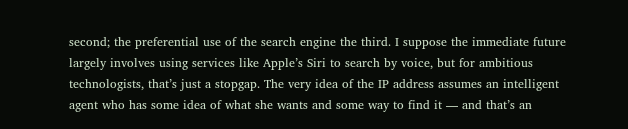second; the preferential use of the search engine the third. I suppose the immediate future largely involves using services like Apple’s Siri to search by voice, but for ambitious technologists, that’s just a stopgap. The very idea of the IP address assumes an intelligent agent who has some idea of what she wants and some way to find it — and that’s an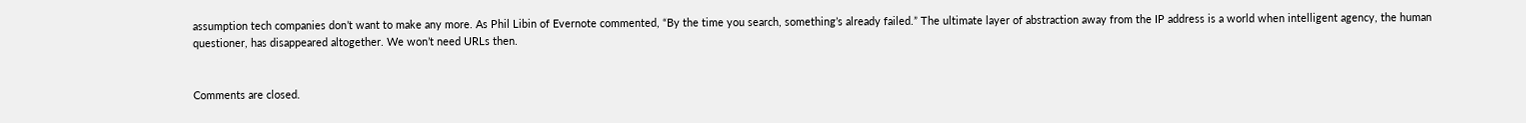assumption tech companies don’t want to make any more. As Phil Libin of Evernote commented, “By the time you search, something’s already failed.” The ultimate layer of abstraction away from the IP address is a world when intelligent agency, the human questioner, has disappeared altogether. We won’t need URLs then.


Comments are closed.